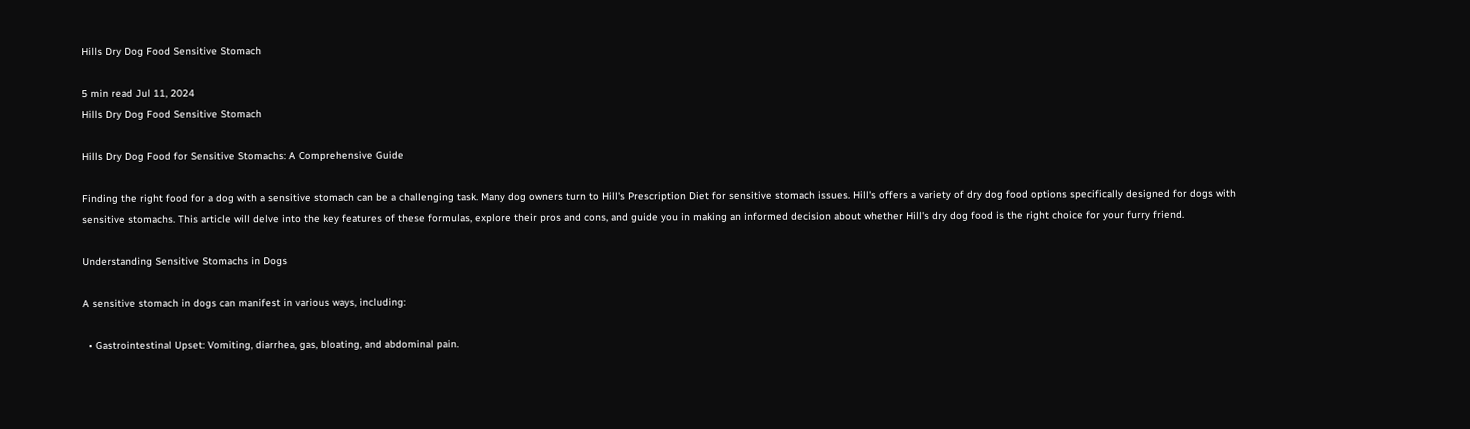Hills Dry Dog Food Sensitive Stomach

5 min read Jul 11, 2024
Hills Dry Dog Food Sensitive Stomach

Hills Dry Dog Food for Sensitive Stomachs: A Comprehensive Guide

Finding the right food for a dog with a sensitive stomach can be a challenging task. Many dog owners turn to Hill's Prescription Diet for sensitive stomach issues. Hill's offers a variety of dry dog food options specifically designed for dogs with sensitive stomachs. This article will delve into the key features of these formulas, explore their pros and cons, and guide you in making an informed decision about whether Hill's dry dog food is the right choice for your furry friend.

Understanding Sensitive Stomachs in Dogs

A sensitive stomach in dogs can manifest in various ways, including:

  • Gastrointestinal Upset: Vomiting, diarrhea, gas, bloating, and abdominal pain.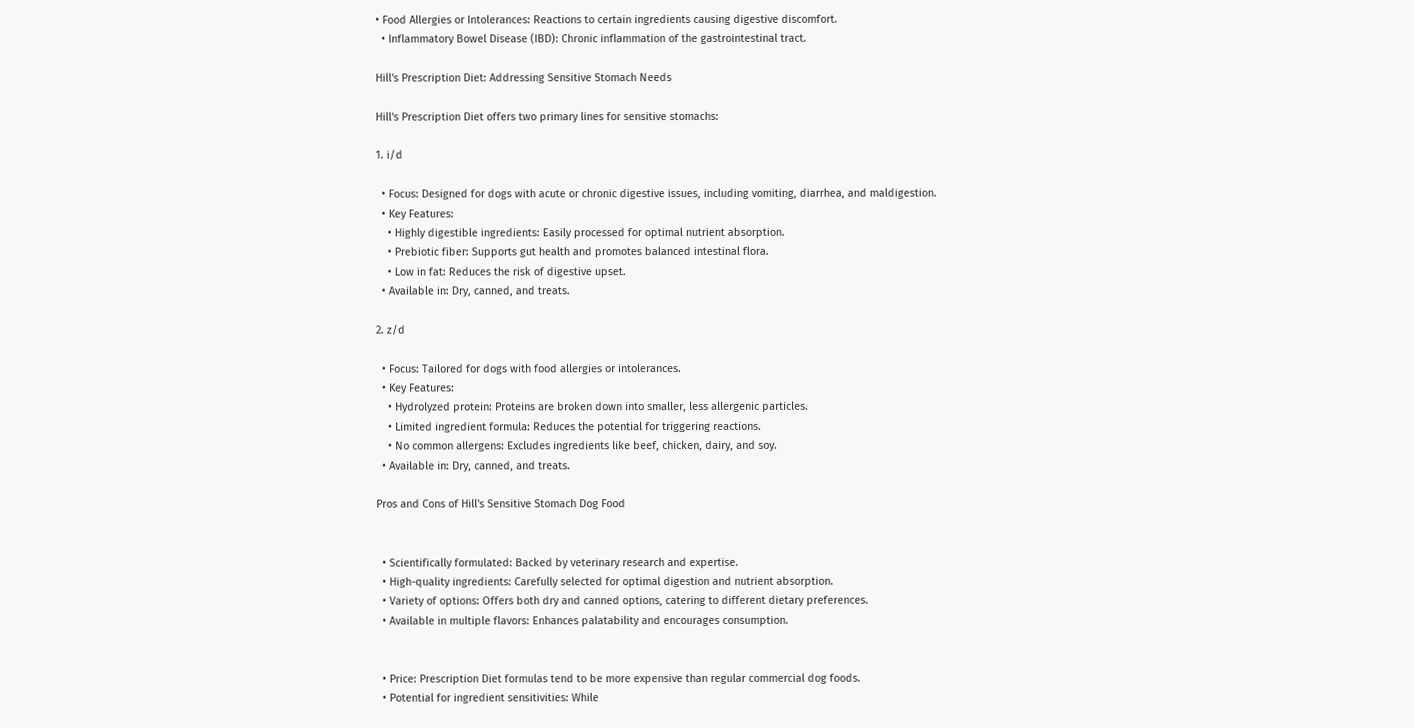• Food Allergies or Intolerances: Reactions to certain ingredients causing digestive discomfort.
  • Inflammatory Bowel Disease (IBD): Chronic inflammation of the gastrointestinal tract.

Hill's Prescription Diet: Addressing Sensitive Stomach Needs

Hill's Prescription Diet offers two primary lines for sensitive stomachs:

1. i/d

  • Focus: Designed for dogs with acute or chronic digestive issues, including vomiting, diarrhea, and maldigestion.
  • Key Features:
    • Highly digestible ingredients: Easily processed for optimal nutrient absorption.
    • Prebiotic fiber: Supports gut health and promotes balanced intestinal flora.
    • Low in fat: Reduces the risk of digestive upset.
  • Available in: Dry, canned, and treats.

2. z/d

  • Focus: Tailored for dogs with food allergies or intolerances.
  • Key Features:
    • Hydrolyzed protein: Proteins are broken down into smaller, less allergenic particles.
    • Limited ingredient formula: Reduces the potential for triggering reactions.
    • No common allergens: Excludes ingredients like beef, chicken, dairy, and soy.
  • Available in: Dry, canned, and treats.

Pros and Cons of Hill's Sensitive Stomach Dog Food


  • Scientifically formulated: Backed by veterinary research and expertise.
  • High-quality ingredients: Carefully selected for optimal digestion and nutrient absorption.
  • Variety of options: Offers both dry and canned options, catering to different dietary preferences.
  • Available in multiple flavors: Enhances palatability and encourages consumption.


  • Price: Prescription Diet formulas tend to be more expensive than regular commercial dog foods.
  • Potential for ingredient sensitivities: While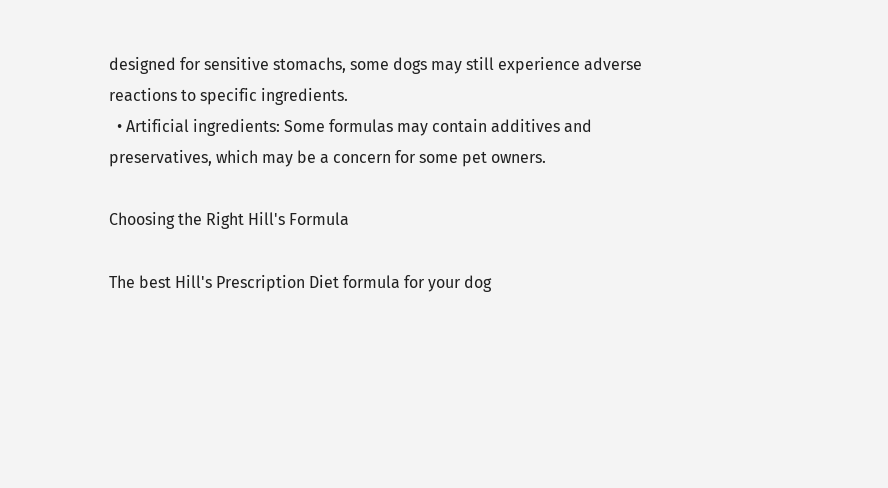designed for sensitive stomachs, some dogs may still experience adverse reactions to specific ingredients.
  • Artificial ingredients: Some formulas may contain additives and preservatives, which may be a concern for some pet owners.

Choosing the Right Hill's Formula

The best Hill's Prescription Diet formula for your dog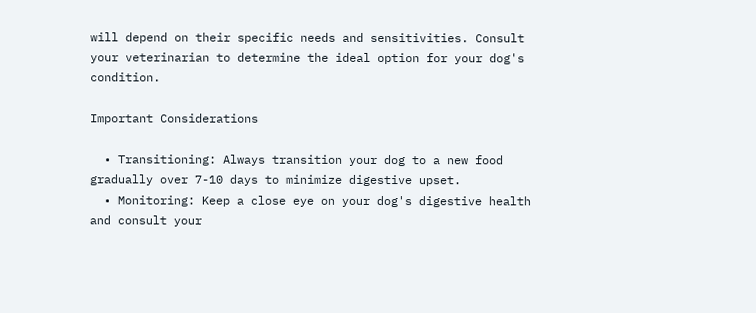will depend on their specific needs and sensitivities. Consult your veterinarian to determine the ideal option for your dog's condition.

Important Considerations

  • Transitioning: Always transition your dog to a new food gradually over 7-10 days to minimize digestive upset.
  • Monitoring: Keep a close eye on your dog's digestive health and consult your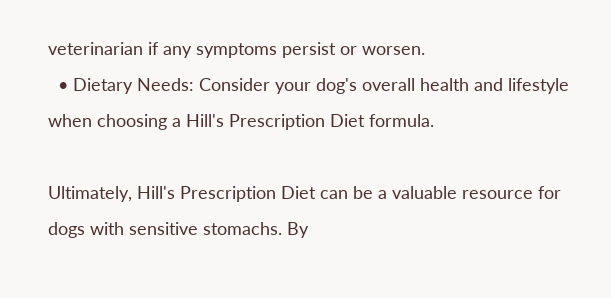veterinarian if any symptoms persist or worsen.
  • Dietary Needs: Consider your dog's overall health and lifestyle when choosing a Hill's Prescription Diet formula.

Ultimately, Hill's Prescription Diet can be a valuable resource for dogs with sensitive stomachs. By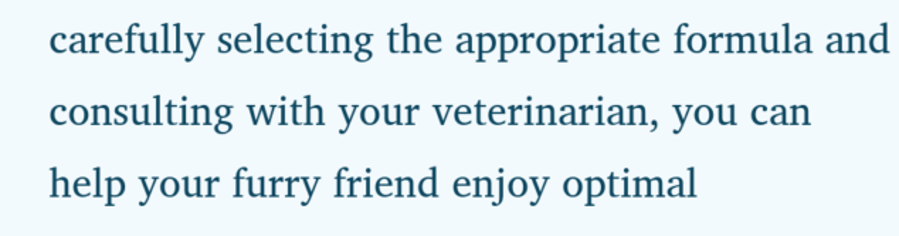carefully selecting the appropriate formula and consulting with your veterinarian, you can help your furry friend enjoy optimal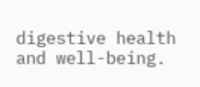digestive health and well-being.